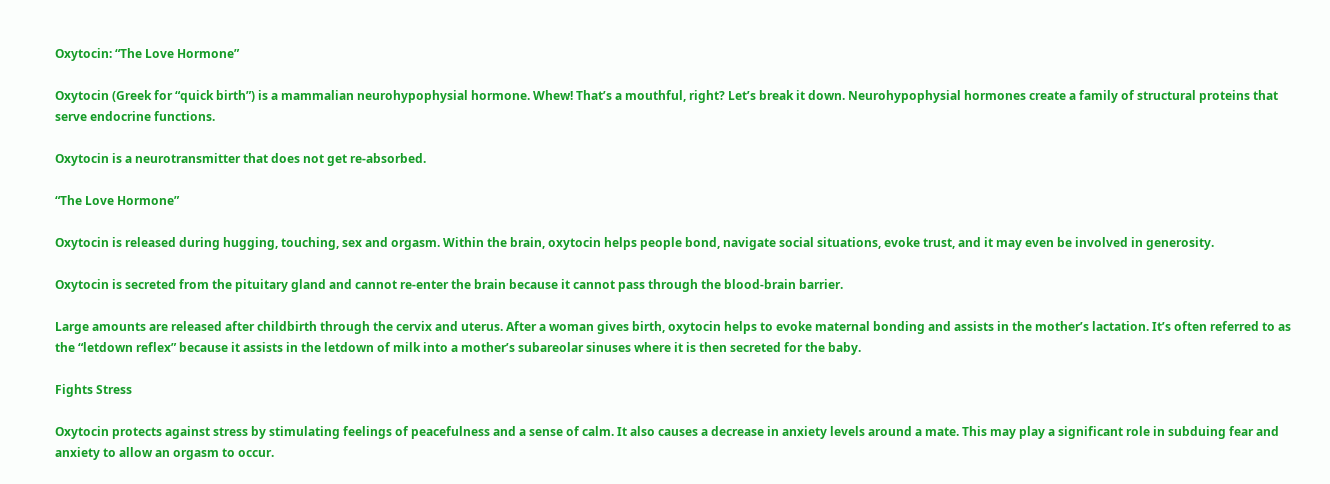Oxytocin: “The Love Hormone”

Oxytocin (Greek for “quick birth”) is a mammalian neurohypophysial hormone. Whew! That’s a mouthful, right? Let’s break it down. Neurohypophysial hormones create a family of structural proteins that serve endocrine functions.

Oxytocin is a neurotransmitter that does not get re-absorbed.

“The Love Hormone”

Oxytocin is released during hugging, touching, sex and orgasm. Within the brain, oxytocin helps people bond, navigate social situations, evoke trust, and it may even be involved in generosity.

Oxytocin is secreted from the pituitary gland and cannot re-enter the brain because it cannot pass through the blood-brain barrier.

Large amounts are released after childbirth through the cervix and uterus. After a woman gives birth, oxytocin helps to evoke maternal bonding and assists in the mother’s lactation. It’s often referred to as the “letdown reflex” because it assists in the letdown of milk into a mother’s subareolar sinuses where it is then secreted for the baby.

Fights Stress

Oxytocin protects against stress by stimulating feelings of peacefulness and a sense of calm. It also causes a decrease in anxiety levels around a mate. This may play a significant role in subduing fear and anxiety to allow an orgasm to occur.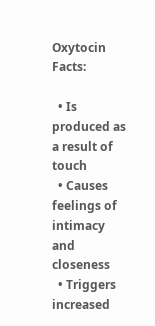Oxytocin Facts:

  • Is produced as a result of touch
  • Causes feelings of intimacy and closeness
  • Triggers increased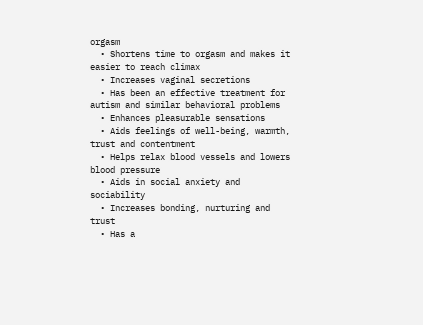orgasm
  • Shortens time to orgasm and makes it easier to reach climax
  • Increases vaginal secretions
  • Has been an effective treatment for autism and similar behavioral problems
  • Enhances pleasurable sensations
  • Aids feelings of well-being, warmth, trust and contentment
  • Helps relax blood vessels and lowers blood pressure
  • Aids in social anxiety and sociability
  • Increases bonding, nurturing and trust
  • Has a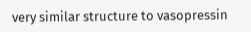very similar structure to vasopressin